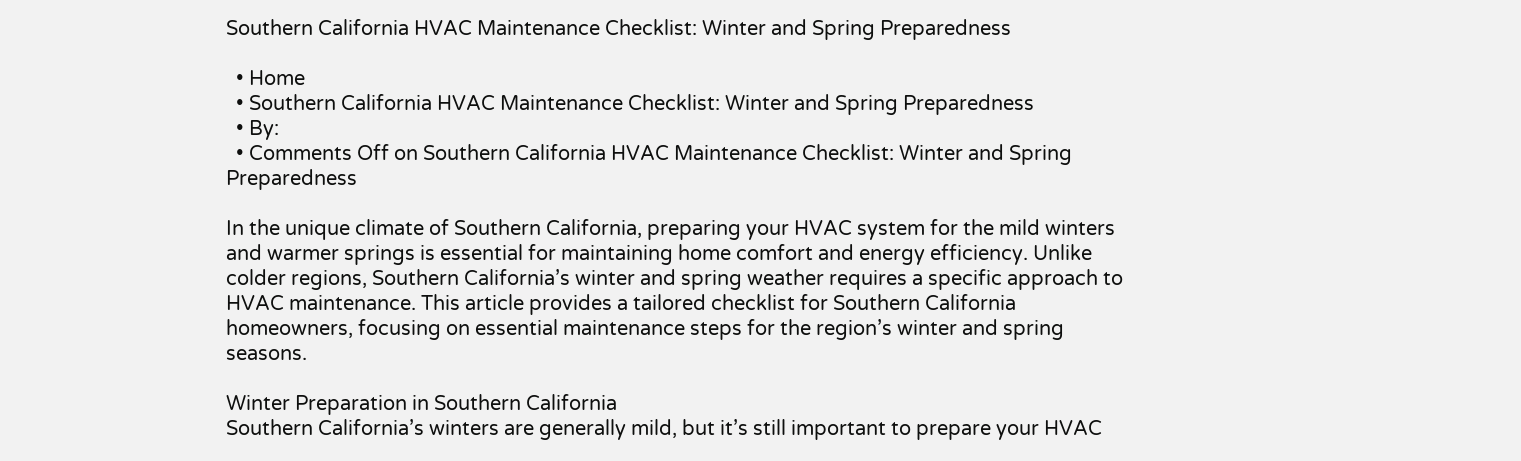Southern California HVAC Maintenance Checklist: Winter and Spring Preparedness

  • Home
  • Southern California HVAC Maintenance Checklist: Winter and Spring Preparedness
  • By:
  • Comments Off on Southern California HVAC Maintenance Checklist: Winter and Spring Preparedness

In the unique climate of Southern California, preparing your HVAC system for the mild winters and warmer springs is essential for maintaining home comfort and energy efficiency. Unlike colder regions, Southern California’s winter and spring weather requires a specific approach to HVAC maintenance. This article provides a tailored checklist for Southern California homeowners, focusing on essential maintenance steps for the region’s winter and spring seasons.

Winter Preparation in Southern California
Southern California’s winters are generally mild, but it’s still important to prepare your HVAC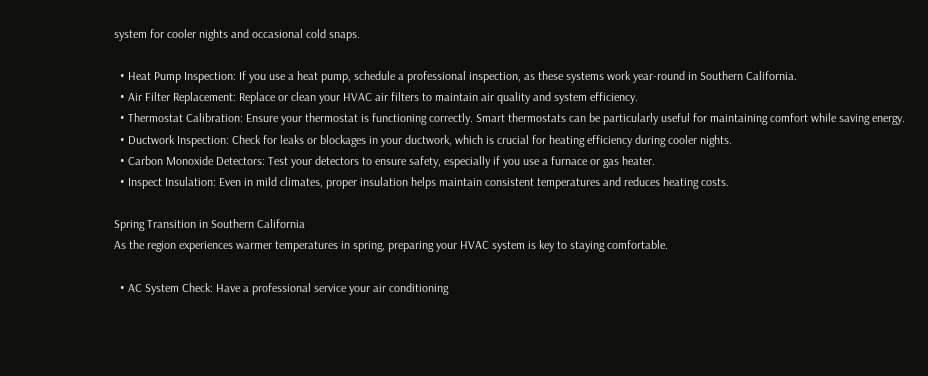system for cooler nights and occasional cold snaps.

  • Heat Pump Inspection: If you use a heat pump, schedule a professional inspection, as these systems work year-round in Southern California.
  • Air Filter Replacement: Replace or clean your HVAC air filters to maintain air quality and system efficiency.
  • Thermostat Calibration: Ensure your thermostat is functioning correctly. Smart thermostats can be particularly useful for maintaining comfort while saving energy.
  • Ductwork Inspection: Check for leaks or blockages in your ductwork, which is crucial for heating efficiency during cooler nights.
  • Carbon Monoxide Detectors: Test your detectors to ensure safety, especially if you use a furnace or gas heater.
  • Inspect Insulation: Even in mild climates, proper insulation helps maintain consistent temperatures and reduces heating costs.

Spring Transition in Southern California
As the region experiences warmer temperatures in spring, preparing your HVAC system is key to staying comfortable.

  • AC System Check: Have a professional service your air conditioning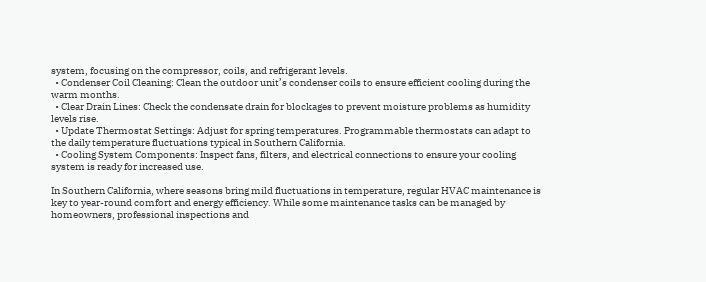system, focusing on the compressor, coils, and refrigerant levels.
  • Condenser Coil Cleaning: Clean the outdoor unit’s condenser coils to ensure efficient cooling during the warm months.
  • Clear Drain Lines: Check the condensate drain for blockages to prevent moisture problems as humidity levels rise.
  • Update Thermostat Settings: Adjust for spring temperatures. Programmable thermostats can adapt to the daily temperature fluctuations typical in Southern California.
  • Cooling System Components: Inspect fans, filters, and electrical connections to ensure your cooling system is ready for increased use.

In Southern California, where seasons bring mild fluctuations in temperature, regular HVAC maintenance is key to year-round comfort and energy efficiency. While some maintenance tasks can be managed by homeowners, professional inspections and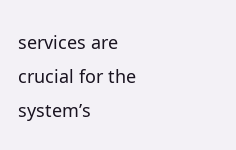services are crucial for the system’s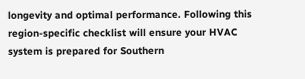longevity and optimal performance. Following this region-specific checklist will ensure your HVAC system is prepared for Southern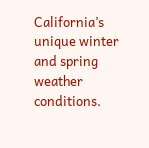California’s unique winter and spring weather conditions.